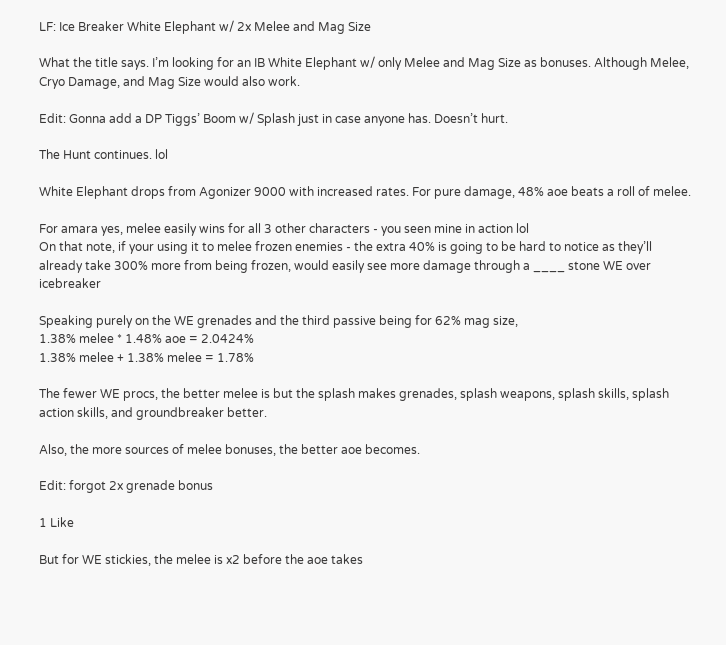LF: Ice Breaker White Elephant w/ 2x Melee and Mag Size

What the title says. I’m looking for an IB White Elephant w/ only Melee and Mag Size as bonuses. Although Melee, Cryo Damage, and Mag Size would also work.

Edit: Gonna add a DP Tiggs’ Boom w/ Splash just in case anyone has. Doesn’t hurt.

The Hunt continues. lol

White Elephant drops from Agonizer 9000 with increased rates. For pure damage, 48% aoe beats a roll of melee.

For amara yes, melee easily wins for all 3 other characters - you seen mine in action lol
On that note, if your using it to melee frozen enemies - the extra 40% is going to be hard to notice as they’ll already take 300% more from being frozen, would easily see more damage through a ____ stone WE over icebreaker

Speaking purely on the WE grenades and the third passive being for 62% mag size,
1.38% melee * 1.48% aoe = 2.0424%
1.38% melee + 1.38% melee = 1.78%

The fewer WE procs, the better melee is but the splash makes grenades, splash weapons, splash skills, splash action skills, and groundbreaker better.

Also, the more sources of melee bonuses, the better aoe becomes.

Edit: forgot 2x grenade bonus

1 Like

But for WE stickies, the melee is x2 before the aoe takes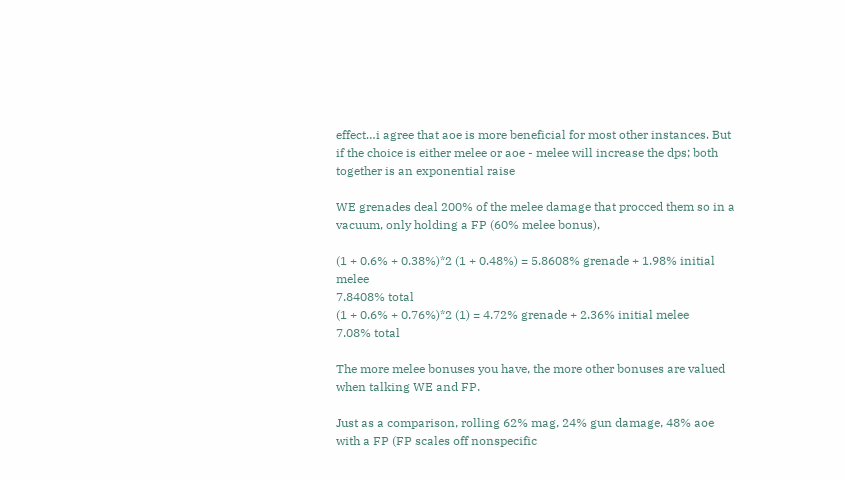effect…i agree that aoe is more beneficial for most other instances. But if the choice is either melee or aoe - melee will increase the dps; both together is an exponential raise

WE grenades deal 200% of the melee damage that procced them so in a vacuum, only holding a FP (60% melee bonus),

(1 + 0.6% + 0.38%)*2 (1 + 0.48%) = 5.8608% grenade + 1.98% initial melee
7.8408% total
(1 + 0.6% + 0.76%)*2 (1) = 4.72% grenade + 2.36% initial melee
7.08% total

The more melee bonuses you have, the more other bonuses are valued when talking WE and FP.

Just as a comparison, rolling 62% mag, 24% gun damage, 48% aoe with a FP (FP scales off nonspecific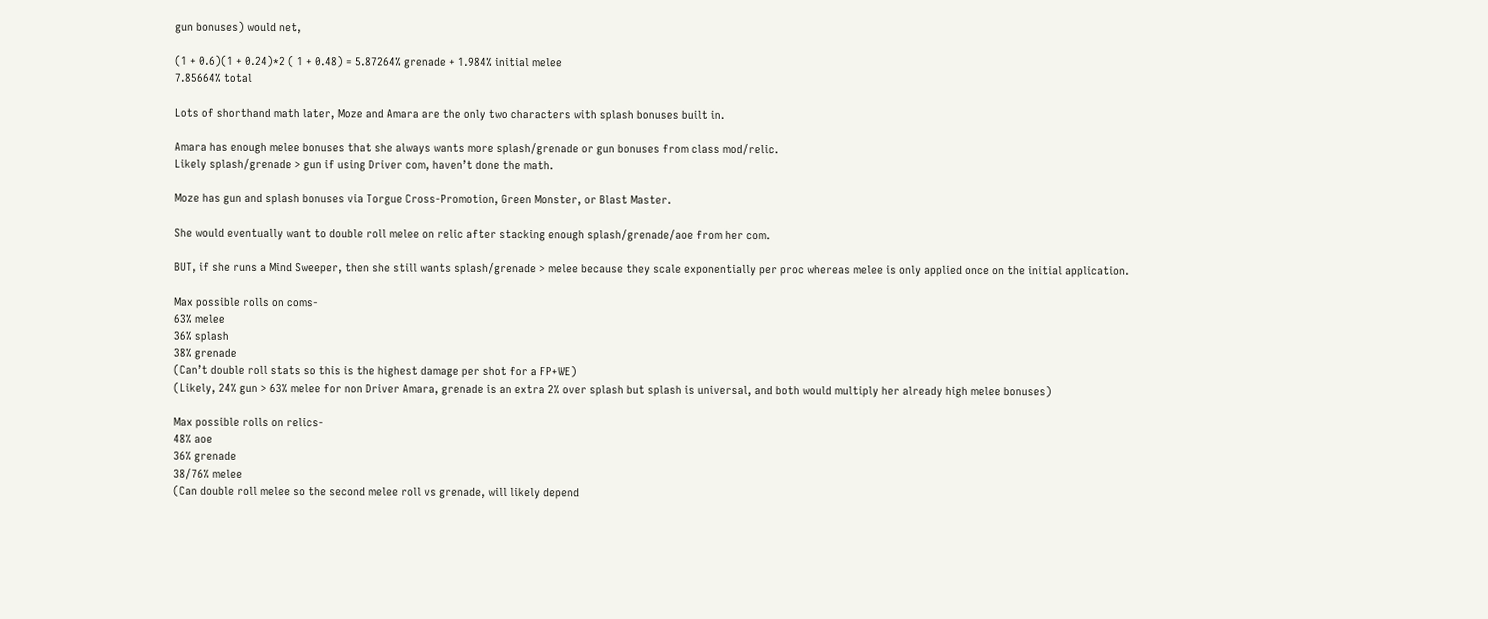gun bonuses) would net,

(1 + 0.6)(1 + 0.24)*2 ( 1 + 0.48) = 5.87264% grenade + 1.984% initial melee
7.85664% total

Lots of shorthand math later, Moze and Amara are the only two characters with splash bonuses built in.

Amara has enough melee bonuses that she always wants more splash/grenade or gun bonuses from class mod/relic.
Likely splash/grenade > gun if using Driver com, haven’t done the math.

Moze has gun and splash bonuses via Torgue Cross-Promotion, Green Monster, or Blast Master.

She would eventually want to double roll melee on relic after stacking enough splash/grenade/aoe from her com.

BUT, if she runs a Mind Sweeper, then she still wants splash/grenade > melee because they scale exponentially per proc whereas melee is only applied once on the initial application.

Max possible rolls on coms-
63% melee
36% splash
38% grenade
(Can’t double roll stats so this is the highest damage per shot for a FP+WE)
(Likely, 24% gun > 63% melee for non Driver Amara, grenade is an extra 2% over splash but splash is universal, and both would multiply her already high melee bonuses)

Max possible rolls on relics-
48% aoe
36% grenade
38/76% melee
(Can double roll melee so the second melee roll vs grenade, will likely depend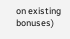on existing bonuses)